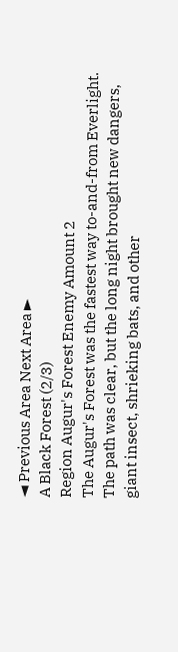◄ Previous Area Next Area ►
A Black Forest (2/3)
Region Augur's Forest Enemy Amount 2
The Augur's Forest was the fastest way to-and-from Everlight. The path was clear, but the long night brought new dangers, giant insect, shrieking bats, and other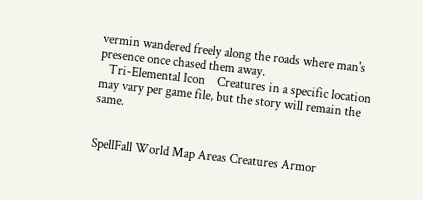vermin wandered freely along the roads where man's presence once chased them away.
   Tri-Elemental Icon    Creatures in a specific location may vary per game file, but the story will remain the same.


SpellFall World Map Areas Creatures Armor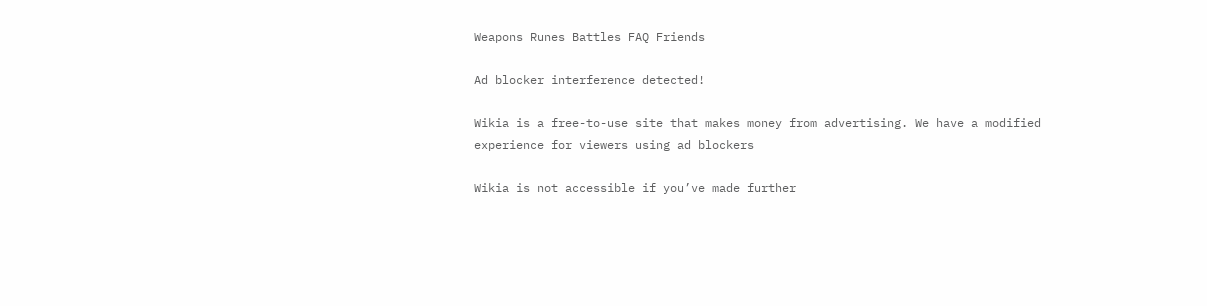Weapons Runes Battles FAQ Friends

Ad blocker interference detected!

Wikia is a free-to-use site that makes money from advertising. We have a modified experience for viewers using ad blockers

Wikia is not accessible if you’ve made further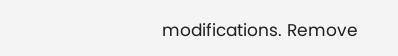modifications. Remove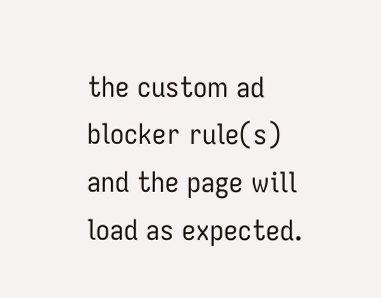the custom ad blocker rule(s) and the page will load as expected.